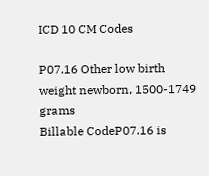ICD 10 CM Codes

P07.16 Other low birth weight newborn, 1500-1749 grams
Billable CodeP07.16 is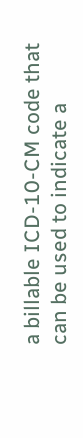a billable ICD-10-CM code that can be used to indicate a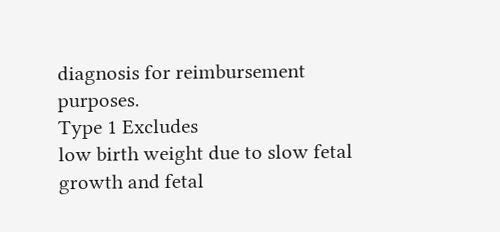diagnosis for reimbursement purposes.
Type 1 Excludes
low birth weight due to slow fetal growth and fetal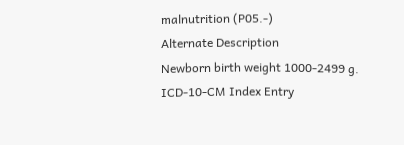malnutrition (P05.-)
Alternate Description
Newborn birth weight 1000-2499 g.
ICD-10-CM Index Entry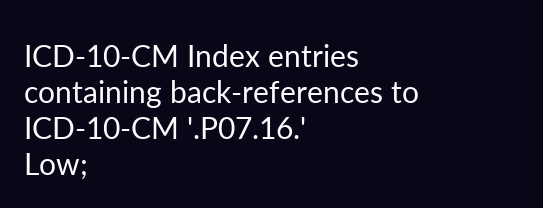ICD-10-CM Index entries containing back-references to ICD-10-CM '.P07.16.'
Low;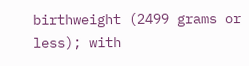birthweight (2499 grams or less); with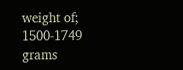weight of; 1500-1749 grams